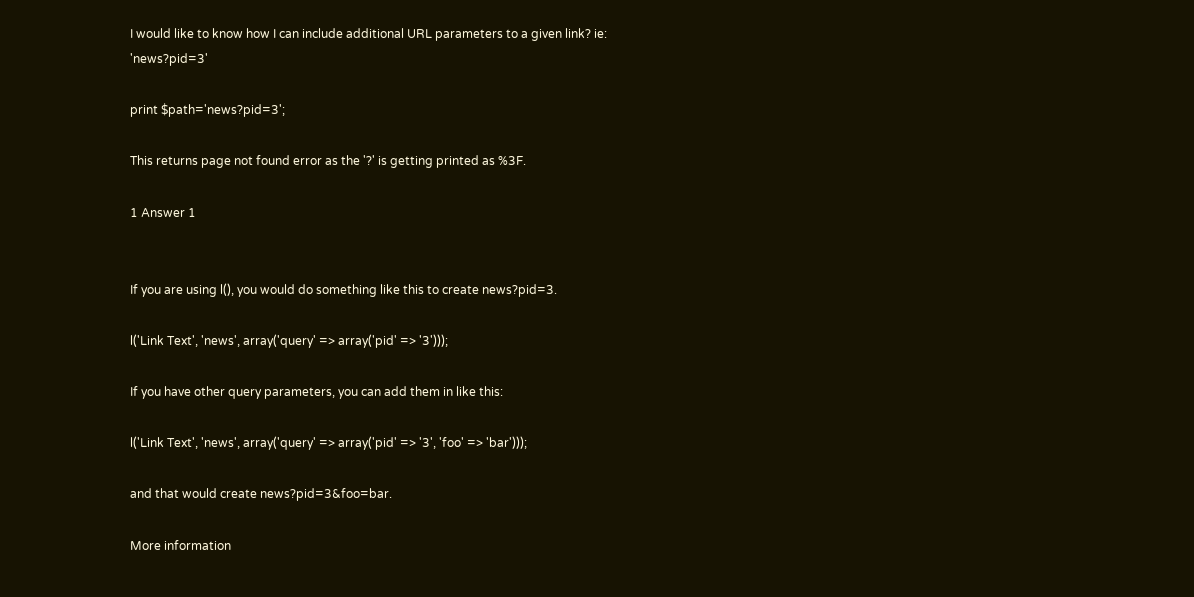I would like to know how I can include additional URL parameters to a given link? ie: 'news?pid=3'

print $path='news?pid=3';

This returns page not found error as the '?' is getting printed as %3F.

1 Answer 1


If you are using l(), you would do something like this to create news?pid=3.

l('Link Text', 'news', array('query' => array('pid' => '3')));

If you have other query parameters, you can add them in like this:

l('Link Text', 'news', array('query' => array('pid' => '3', 'foo' => 'bar')));

and that would create news?pid=3&foo=bar.

More information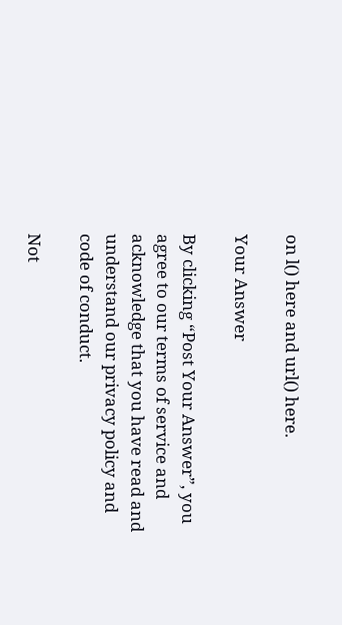on l() here and url() here.

Your Answer

By clicking “Post Your Answer”, you agree to our terms of service and acknowledge that you have read and understand our privacy policy and code of conduct.

Not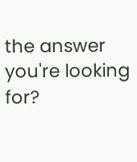the answer you're looking for?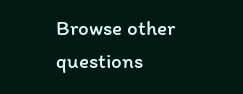Browse other questions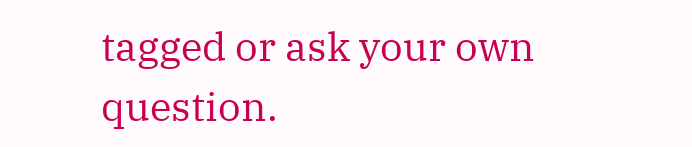tagged or ask your own question.